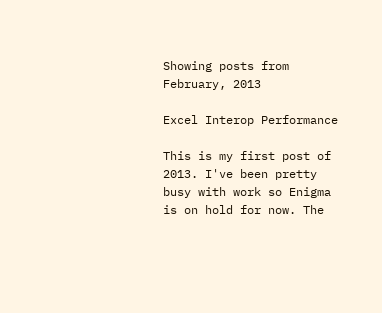Showing posts from February, 2013

Excel Interop Performance

This is my first post of 2013. I've been pretty busy with work so Enigma is on hold for now. The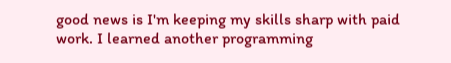good news is I'm keeping my skills sharp with paid work. I learned another programming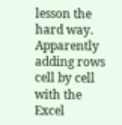lesson the hard way. Apparently adding rows cell by cell with the Excel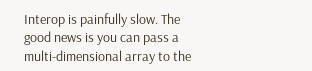Interop is painfully slow. The good news is you can pass a multi-dimensional array to the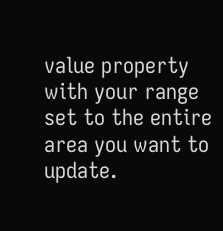value property with your range set to the entire area you want to update.